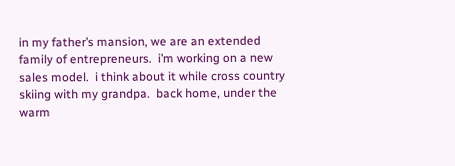in my father’s mansion, we are an extended family of entrepreneurs.  i’m working on a new sales model.  i think about it while cross country skiing with my grandpa.  back home, under the warm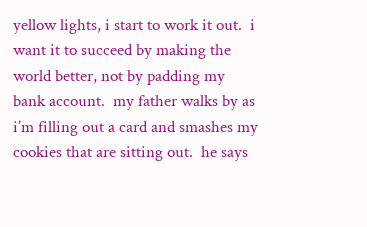yellow lights, i start to work it out.  i want it to succeed by making the world better, not by padding my bank account.  my father walks by as i’m filling out a card and smashes my cookies that are sitting out.  he says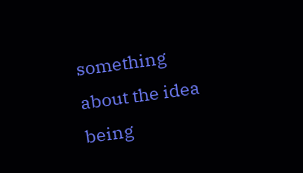something about the idea being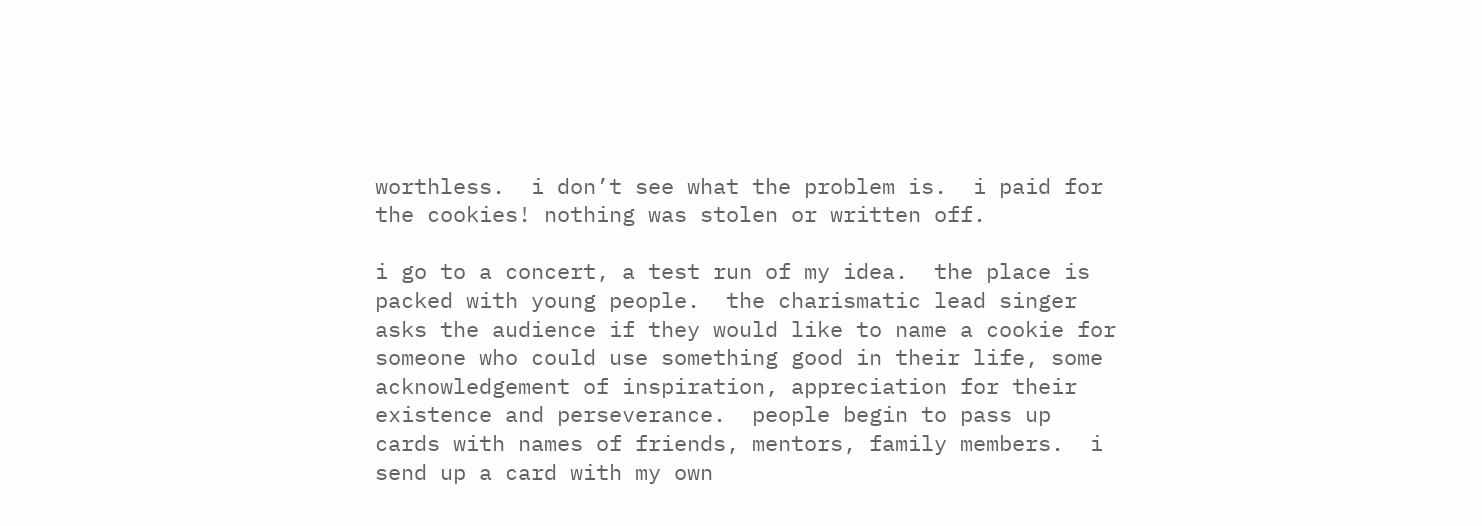worthless.  i don’t see what the problem is.  i paid for the cookies! nothing was stolen or written off.

i go to a concert, a test run of my idea.  the place is packed with young people.  the charismatic lead singer asks the audience if they would like to name a cookie for someone who could use something good in their life, some acknowledgement of inspiration, appreciation for their existence and perseverance.  people begin to pass up cards with names of friends, mentors, family members.  i send up a card with my own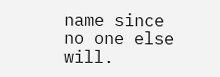name since no one else will.